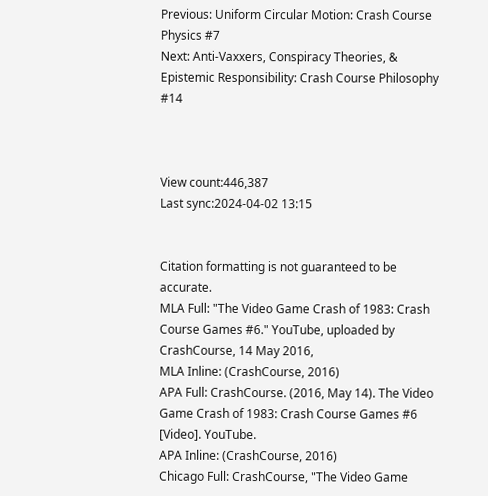Previous: Uniform Circular Motion: Crash Course Physics #7
Next: Anti-Vaxxers, Conspiracy Theories, & Epistemic Responsibility: Crash Course Philosophy #14



View count:446,387
Last sync:2024-04-02 13:15


Citation formatting is not guaranteed to be accurate.
MLA Full: "The Video Game Crash of 1983: Crash Course Games #6." YouTube, uploaded by CrashCourse, 14 May 2016,
MLA Inline: (CrashCourse, 2016)
APA Full: CrashCourse. (2016, May 14). The Video Game Crash of 1983: Crash Course Games #6 [Video]. YouTube.
APA Inline: (CrashCourse, 2016)
Chicago Full: CrashCourse, "The Video Game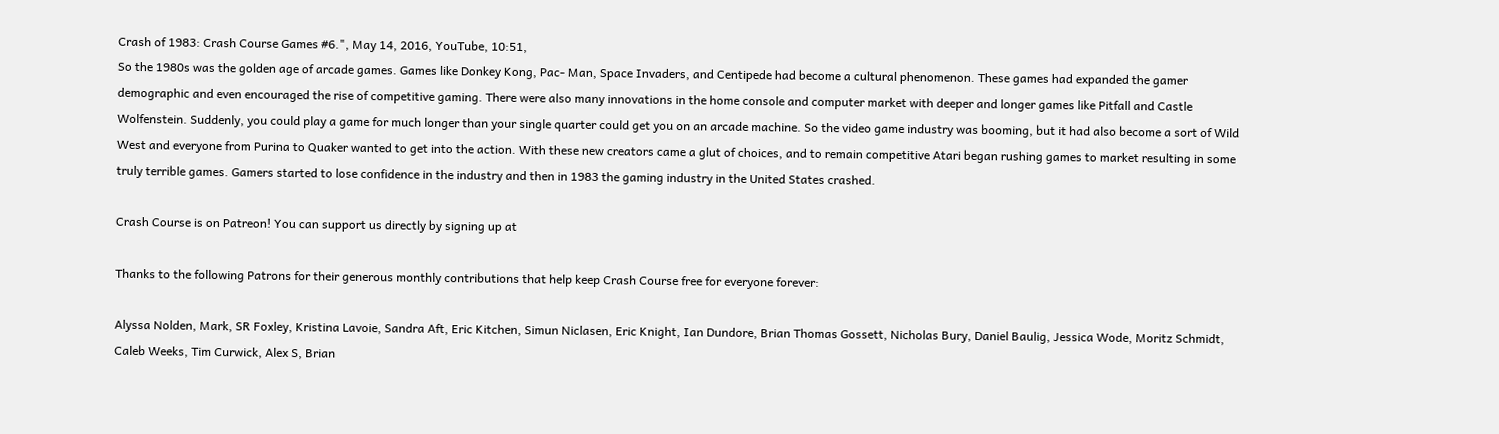Crash of 1983: Crash Course Games #6.", May 14, 2016, YouTube, 10:51,
So the 1980s was the golden age of arcade games. Games like Donkey Kong, Pac- Man, Space Invaders, and Centipede had become a cultural phenomenon. These games had expanded the gamer demographic and even encouraged the rise of competitive gaming. There were also many innovations in the home console and computer market with deeper and longer games like Pitfall and Castle Wolfenstein. Suddenly, you could play a game for much longer than your single quarter could get you on an arcade machine. So the video game industry was booming, but it had also become a sort of Wild West and everyone from Purina to Quaker wanted to get into the action. With these new creators came a glut of choices, and to remain competitive Atari began rushing games to market resulting in some truly terrible games. Gamers started to lose confidence in the industry and then in 1983 the gaming industry in the United States crashed.

Crash Course is on Patreon! You can support us directly by signing up at

Thanks to the following Patrons for their generous monthly contributions that help keep Crash Course free for everyone forever:

Alyssa Nolden, Mark, SR Foxley, Kristina Lavoie, Sandra Aft, Eric Kitchen, Simun Niclasen, Eric Knight, Ian Dundore, Brian Thomas Gossett, Nicholas Bury, Daniel Baulig, Jessica Wode, Moritz Schmidt, Caleb Weeks, Tim Curwick, Alex S, Brian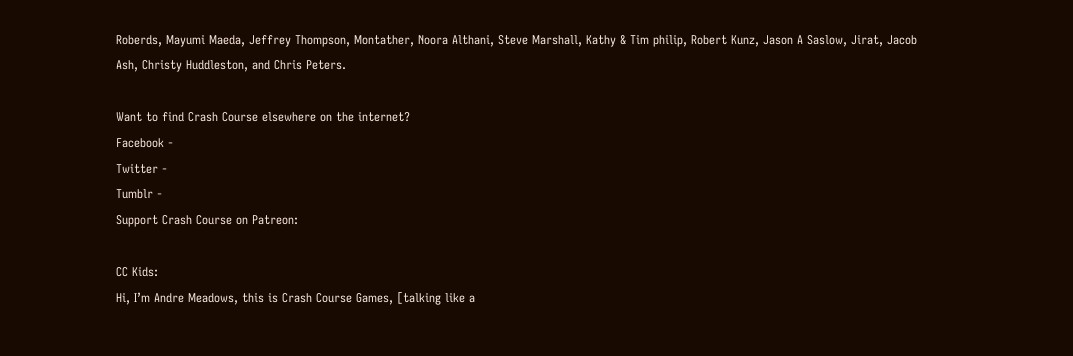Roberds, Mayumi Maeda, Jeffrey Thompson, Montather, Noora Althani, Steve Marshall, Kathy & Tim philip, Robert Kunz, Jason A Saslow, Jirat, Jacob Ash, Christy Huddleston, and Chris Peters.

Want to find Crash Course elsewhere on the internet?
Facebook -
Twitter -
Tumblr -
Support Crash Course on Patreon:

CC Kids:
Hi, I’m Andre Meadows, this is Crash Course Games, [talking like a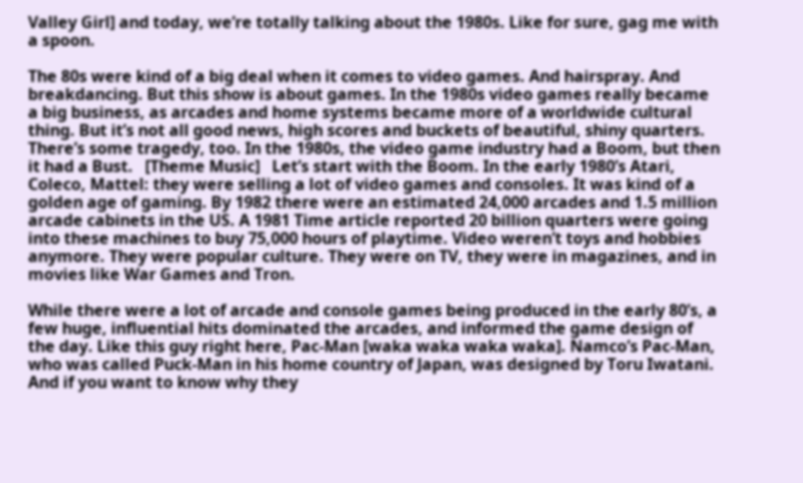Valley Girl] and today, we’re totally talking about the 1980s. Like for sure, gag me with a spoon.

The 80s were kind of a big deal when it comes to video games. And hairspray. And breakdancing. But this show is about games. In the 1980s video games really became a big business, as arcades and home systems became more of a worldwide cultural thing. But it’s not all good news, high scores and buckets of beautiful, shiny quarters. There’s some tragedy, too. In the 1980s, the video game industry had a Boom, but then it had a Bust.   [Theme Music]   Let’s start with the Boom. In the early 1980’s Atari, Coleco, Mattel: they were selling a lot of video games and consoles. It was kind of a golden age of gaming. By 1982 there were an estimated 24,000 arcades and 1.5 million arcade cabinets in the US. A 1981 Time article reported 20 billion quarters were going into these machines to buy 75,000 hours of playtime. Video weren’t toys and hobbies anymore. They were popular culture. They were on TV, they were in magazines, and in movies like War Games and Tron.

While there were a lot of arcade and console games being produced in the early 80’s, a few huge, influential hits dominated the arcades, and informed the game design of the day. Like this guy right here, Pac-Man [waka waka waka waka]. Namco’s Pac-Man, who was called Puck-Man in his home country of Japan, was designed by Toru Iwatani. And if you want to know why they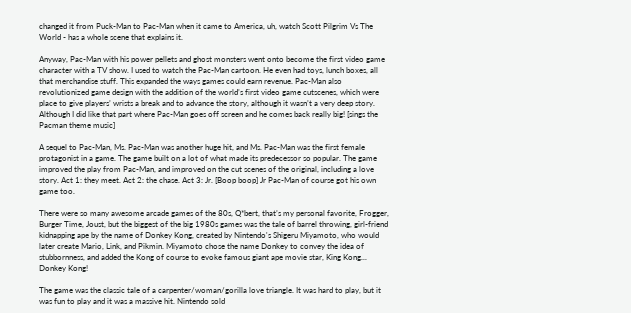changed it from Puck-Man to Pac-Man when it came to America, uh, watch Scott Pilgrim Vs The World - has a whole scene that explains it.

Anyway, Pac-Man with his power pellets and ghost monsters went onto become the first video game character with a TV show. I used to watch the Pac-Man cartoon. He even had toys, lunch boxes, all that merchandise stuff. This expanded the ways games could earn revenue. Pac-Man also revolutionized game design with the addition of the world’s first video game cutscenes, which were place to give players’ wrists a break and to advance the story, although it wasn’t a very deep story. Although I did like that part where Pac-Man goes off screen and he comes back really big! [sings the Pacman theme music]

A sequel to Pac-Man, Ms. Pac-Man was another huge hit, and Ms. Pac-Man was the first female protagonist in a game. The game built on a lot of what made its predecessor so popular. The game improved the play from Pac-Man, and improved on the cut scenes of the original, including a love story. Act 1: they meet. Act 2: the chase. Act 3: Jr. [Boop boop] Jr Pac-Man of course got his own game too.

There were so many awesome arcade games of the 80s, Q*bert, that’s my personal favorite, Frogger, Burger Time, Joust, but the biggest of the big 1980s games was the tale of barrel throwing, girl-friend kidnapping ape by the name of Donkey Kong, created by Nintendo's Shigeru Miyamoto, who would later create Mario, Link, and Pikmin. Miyamoto chose the name Donkey to convey the idea of stubbornness, and added the Kong of course to evoke famous giant ape movie star, King Kong... Donkey Kong!

The game was the classic tale of a carpenter/woman/gorilla love triangle. It was hard to play, but it was fun to play and it was a massive hit. Nintendo sold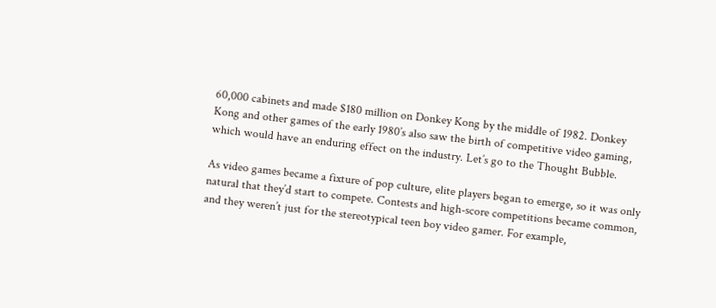60,000 cabinets and made $180 million on Donkey Kong by the middle of 1982. Donkey Kong and other games of the early 1980’s also saw the birth of competitive video gaming, which would have an enduring effect on the industry. Let’s go to the Thought Bubble.

As video games became a fixture of pop culture, elite players began to emerge, so it was only natural that they’d start to compete. Contests and high-score competitions became common, and they weren’t just for the stereotypical teen boy video gamer. For example,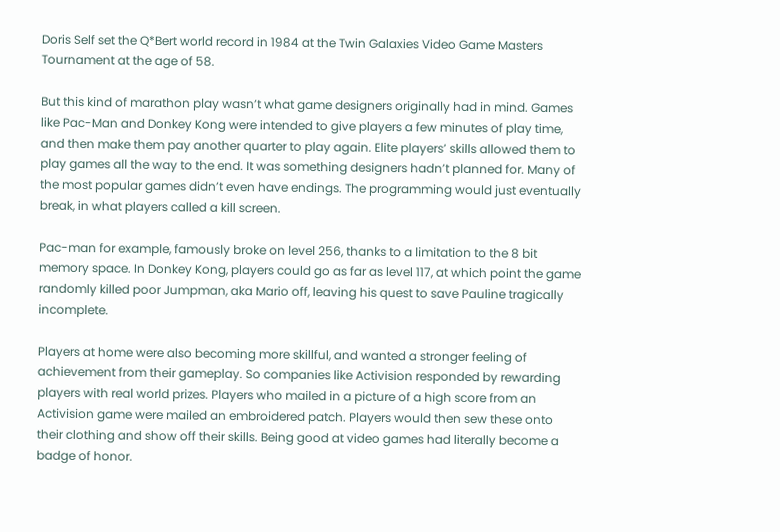Doris Self set the Q*Bert world record in 1984 at the Twin Galaxies Video Game Masters Tournament at the age of 58.

But this kind of marathon play wasn’t what game designers originally had in mind. Games like Pac-Man and Donkey Kong were intended to give players a few minutes of play time, and then make them pay another quarter to play again. Elite players’ skills allowed them to play games all the way to the end. It was something designers hadn’t planned for. Many of the most popular games didn’t even have endings. The programming would just eventually break, in what players called a kill screen.

Pac-man for example, famously broke on level 256, thanks to a limitation to the 8 bit memory space. In Donkey Kong, players could go as far as level 117, at which point the game randomly killed poor Jumpman, aka Mario off, leaving his quest to save Pauline tragically incomplete.

Players at home were also becoming more skillful, and wanted a stronger feeling of achievement from their gameplay. So companies like Activision responded by rewarding players with real world prizes. Players who mailed in a picture of a high score from an Activision game were mailed an embroidered patch. Players would then sew these onto their clothing and show off their skills. Being good at video games had literally become a badge of honor.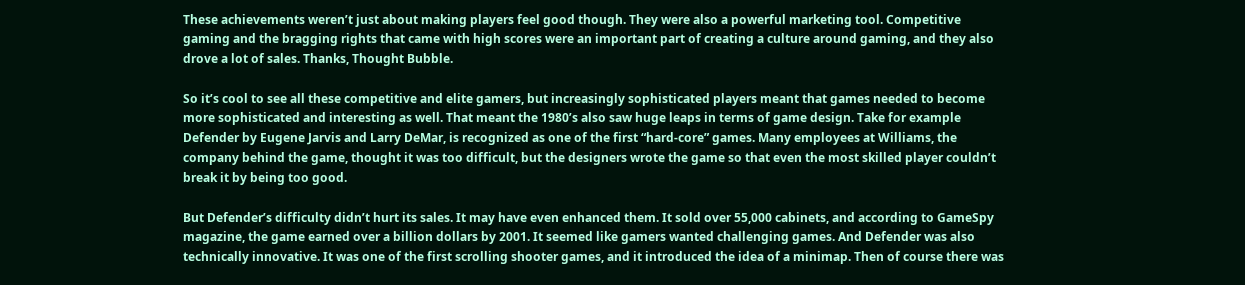These achievements weren’t just about making players feel good though. They were also a powerful marketing tool. Competitive gaming and the bragging rights that came with high scores were an important part of creating a culture around gaming, and they also drove a lot of sales. Thanks, Thought Bubble.

So it’s cool to see all these competitive and elite gamers, but increasingly sophisticated players meant that games needed to become more sophisticated and interesting as well. That meant the 1980’s also saw huge leaps in terms of game design. Take for example Defender by Eugene Jarvis and Larry DeMar, is recognized as one of the first “hard-core” games. Many employees at Williams, the company behind the game, thought it was too difficult, but the designers wrote the game so that even the most skilled player couldn’t break it by being too good.

But Defender’s difficulty didn’t hurt its sales. It may have even enhanced them. It sold over 55,000 cabinets, and according to GameSpy magazine, the game earned over a billion dollars by 2001. It seemed like gamers wanted challenging games. And Defender was also technically innovative. It was one of the first scrolling shooter games, and it introduced the idea of a minimap. Then of course there was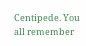Centipede. You all remember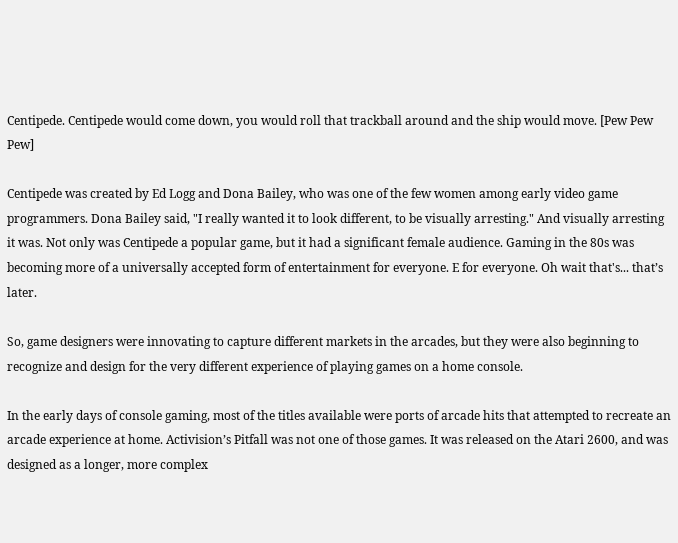Centipede. Centipede would come down, you would roll that trackball around and the ship would move. [Pew Pew Pew]

Centipede was created by Ed Logg and Dona Bailey, who was one of the few women among early video game programmers. Dona Bailey said, "I really wanted it to look different, to be visually arresting." And visually arresting it was. Not only was Centipede a popular game, but it had a significant female audience. Gaming in the 80s was becoming more of a universally accepted form of entertainment for everyone. E for everyone. Oh wait that's... that’s later.

So, game designers were innovating to capture different markets in the arcades, but they were also beginning to recognize and design for the very different experience of playing games on a home console.

In the early days of console gaming, most of the titles available were ports of arcade hits that attempted to recreate an arcade experience at home. Activision’s Pitfall was not one of those games. It was released on the Atari 2600, and was designed as a longer, more complex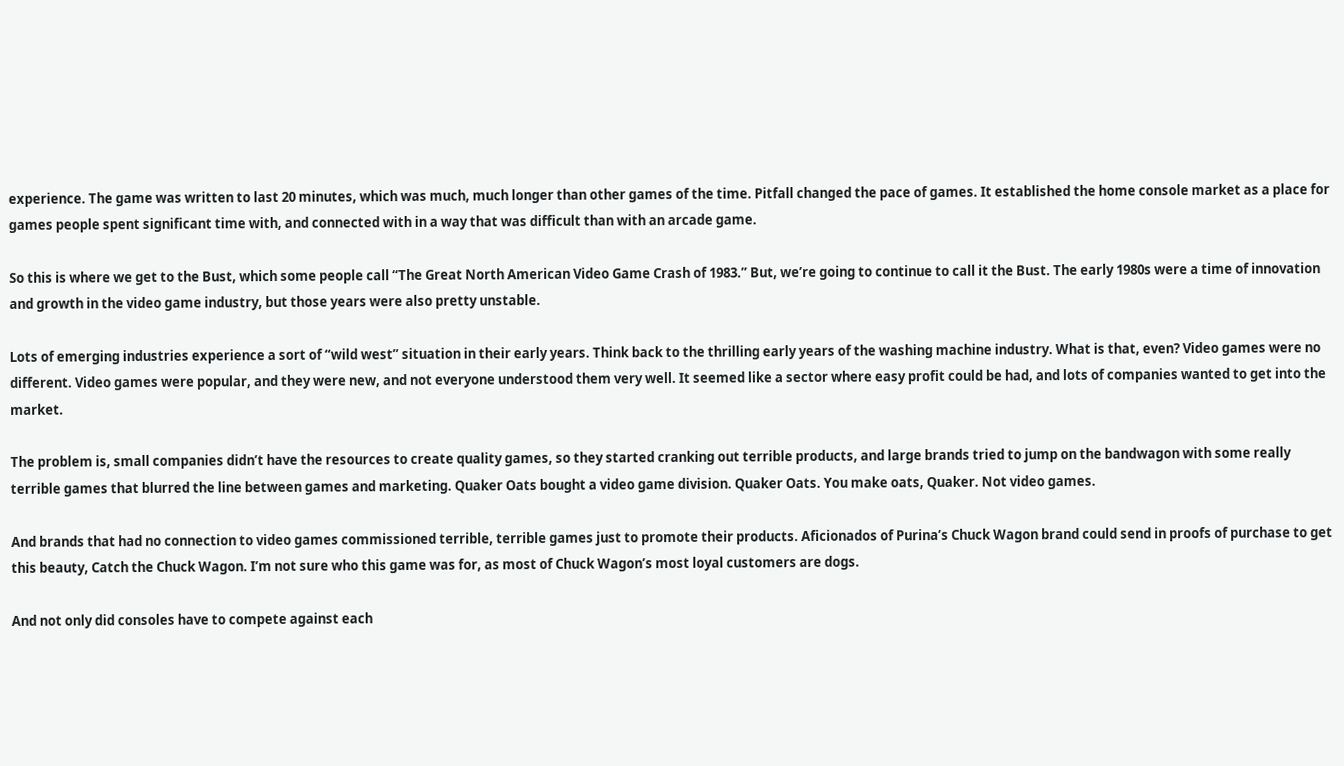experience. The game was written to last 20 minutes, which was much, much longer than other games of the time. Pitfall changed the pace of games. It established the home console market as a place for games people spent significant time with, and connected with in a way that was difficult than with an arcade game.

So this is where we get to the Bust, which some people call “The Great North American Video Game Crash of 1983.” But, we’re going to continue to call it the Bust. The early 1980s were a time of innovation and growth in the video game industry, but those years were also pretty unstable.

Lots of emerging industries experience a sort of “wild west” situation in their early years. Think back to the thrilling early years of the washing machine industry. What is that, even? Video games were no different. Video games were popular, and they were new, and not everyone understood them very well. It seemed like a sector where easy profit could be had, and lots of companies wanted to get into the market.

The problem is, small companies didn’t have the resources to create quality games, so they started cranking out terrible products, and large brands tried to jump on the bandwagon with some really terrible games that blurred the line between games and marketing. Quaker Oats bought a video game division. Quaker Oats. You make oats, Quaker. Not video games.

And brands that had no connection to video games commissioned terrible, terrible games just to promote their products. Aficionados of Purina’s Chuck Wagon brand could send in proofs of purchase to get this beauty, Catch the Chuck Wagon. I’m not sure who this game was for, as most of Chuck Wagon’s most loyal customers are dogs.

And not only did consoles have to compete against each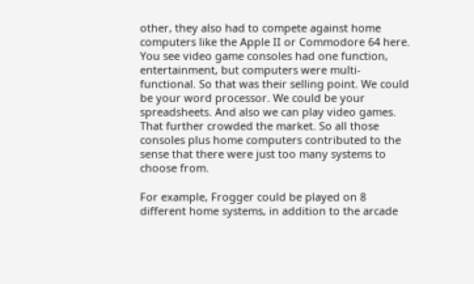other, they also had to compete against home computers like the Apple II or Commodore 64 here. You see video game consoles had one function, entertainment, but computers were multi-functional. So that was their selling point. We could be your word processor. We could be your spreadsheets. And also we can play video games. That further crowded the market. So all those consoles plus home computers contributed to the sense that there were just too many systems to choose from.

For example, Frogger could be played on 8 different home systems, in addition to the arcade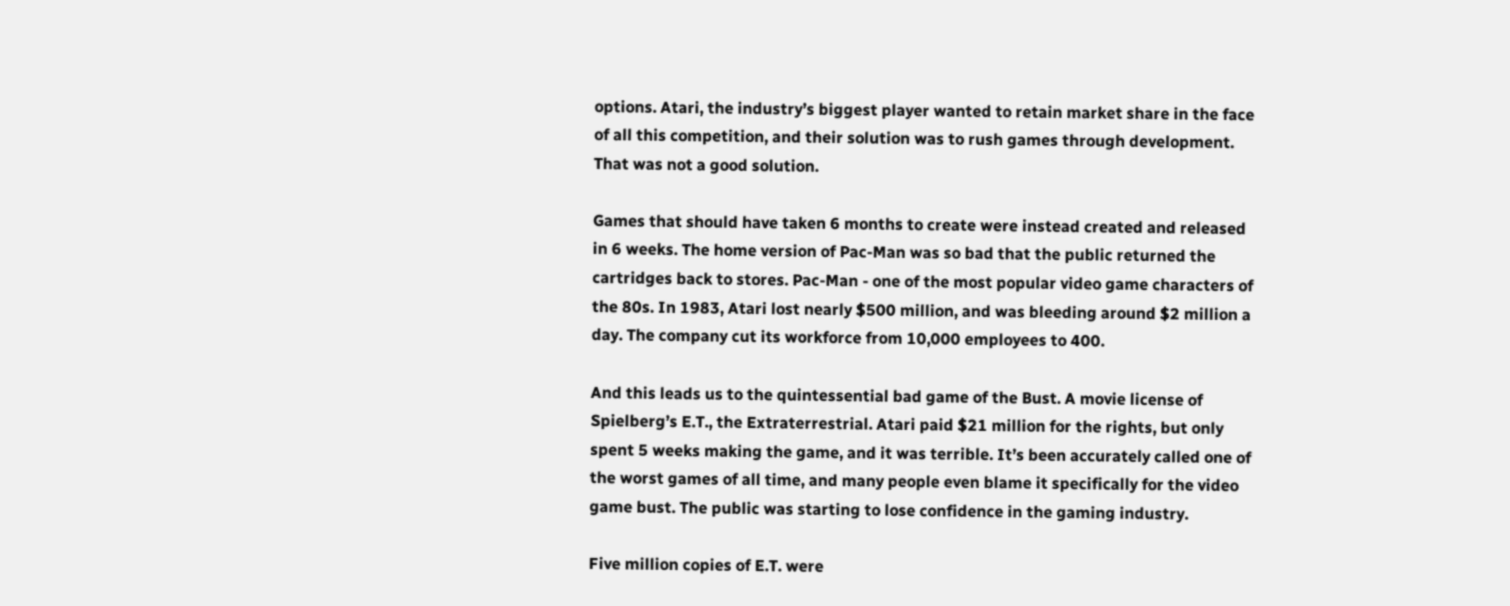options. Atari, the industry’s biggest player wanted to retain market share in the face of all this competition, and their solution was to rush games through development. That was not a good solution.

Games that should have taken 6 months to create were instead created and released in 6 weeks. The home version of Pac-Man was so bad that the public returned the cartridges back to stores. Pac-Man - one of the most popular video game characters of the 80s. In 1983, Atari lost nearly $500 million, and was bleeding around $2 million a day. The company cut its workforce from 10,000 employees to 400.

And this leads us to the quintessential bad game of the Bust. A movie license of Spielberg’s E.T., the Extraterrestrial. Atari paid $21 million for the rights, but only spent 5 weeks making the game, and it was terrible. It’s been accurately called one of the worst games of all time, and many people even blame it specifically for the video game bust. The public was starting to lose confidence in the gaming industry.

Five million copies of E.T. were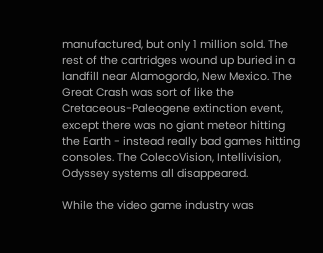manufactured, but only 1 million sold. The rest of the cartridges wound up buried in a landfill near Alamogordo, New Mexico. The Great Crash was sort of like the Cretaceous-Paleogene extinction event, except there was no giant meteor hitting the Earth - instead really bad games hitting consoles. The ColecoVision, Intellivision, Odyssey systems all disappeared.

While the video game industry was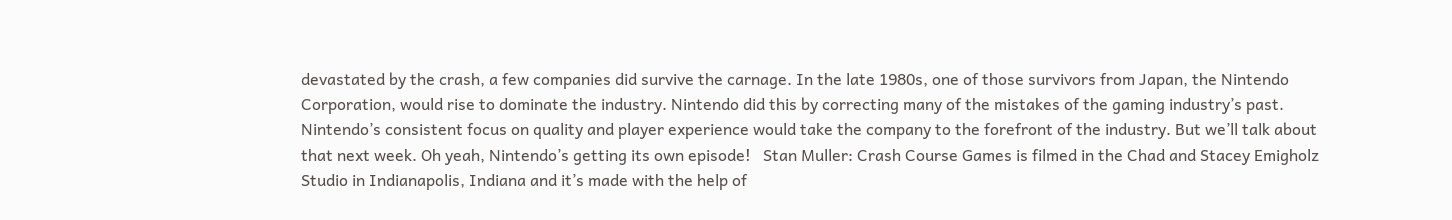devastated by the crash, a few companies did survive the carnage. In the late 1980s, one of those survivors from Japan, the Nintendo Corporation, would rise to dominate the industry. Nintendo did this by correcting many of the mistakes of the gaming industry’s past. Nintendo’s consistent focus on quality and player experience would take the company to the forefront of the industry. But we’ll talk about that next week. Oh yeah, Nintendo’s getting its own episode!   Stan Muller: Crash Course Games is filmed in the Chad and Stacey Emigholz Studio in Indianapolis, Indiana and it’s made with the help of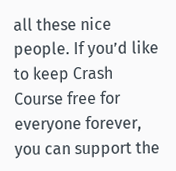all these nice people. If you’d like to keep Crash Course free for everyone forever, you can support the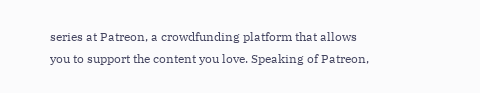series at Patreon, a crowdfunding platform that allows you to support the content you love. Speaking of Patreon,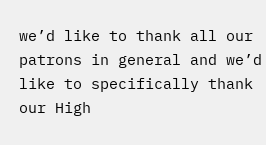we’d like to thank all our patrons in general and we’d like to specifically thank our High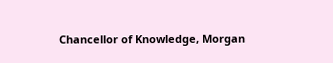Chancellor of Knowledge, Morgan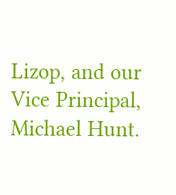Lizop, and our Vice Principal, Michael Hunt.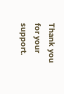Thank you for your support.